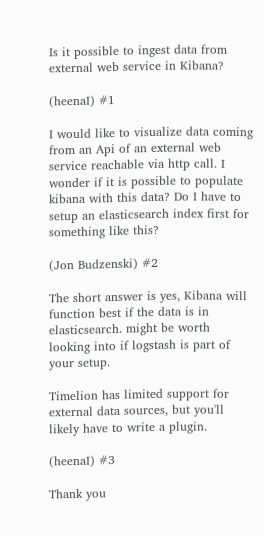Is it possible to ingest data from external web service in Kibana?

(heenaI) #1

I would like to visualize data coming from an Api of an external web service reachable via http call. I wonder if it is possible to populate kibana with this data? Do I have to setup an elasticsearch index first for something like this?

(Jon Budzenski) #2

The short answer is yes, Kibana will function best if the data is in elasticsearch. might be worth looking into if logstash is part of your setup.

Timelion has limited support for external data sources, but you'll likely have to write a plugin.

(heenaI) #3

Thank you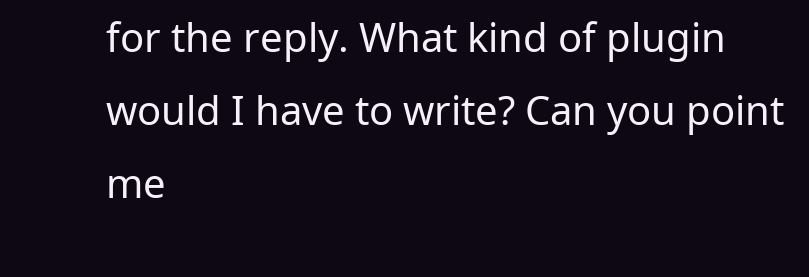for the reply. What kind of plugin would I have to write? Can you point me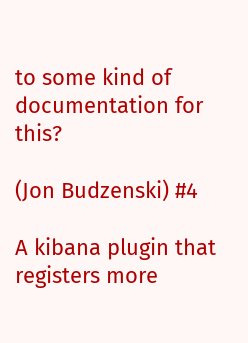to some kind of documentation for this?

(Jon Budzenski) #4

A kibana plugin that registers more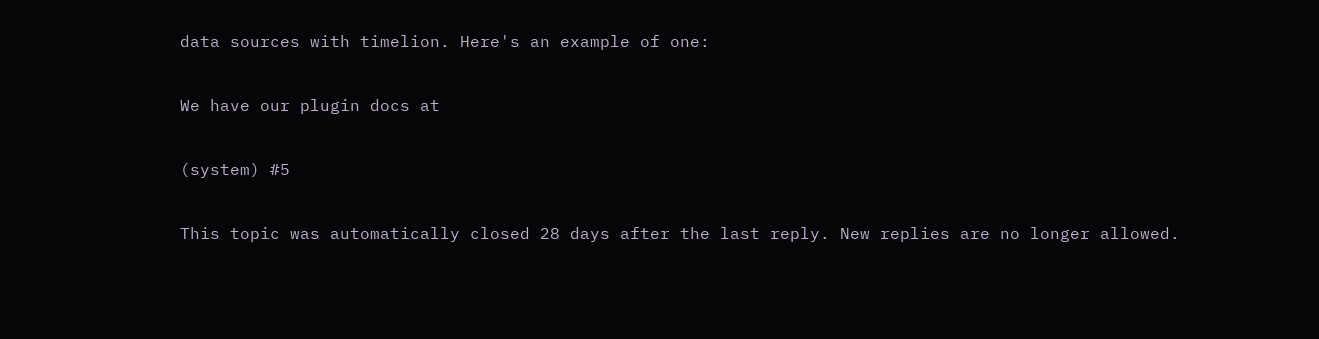data sources with timelion. Here's an example of one:

We have our plugin docs at

(system) #5

This topic was automatically closed 28 days after the last reply. New replies are no longer allowed.